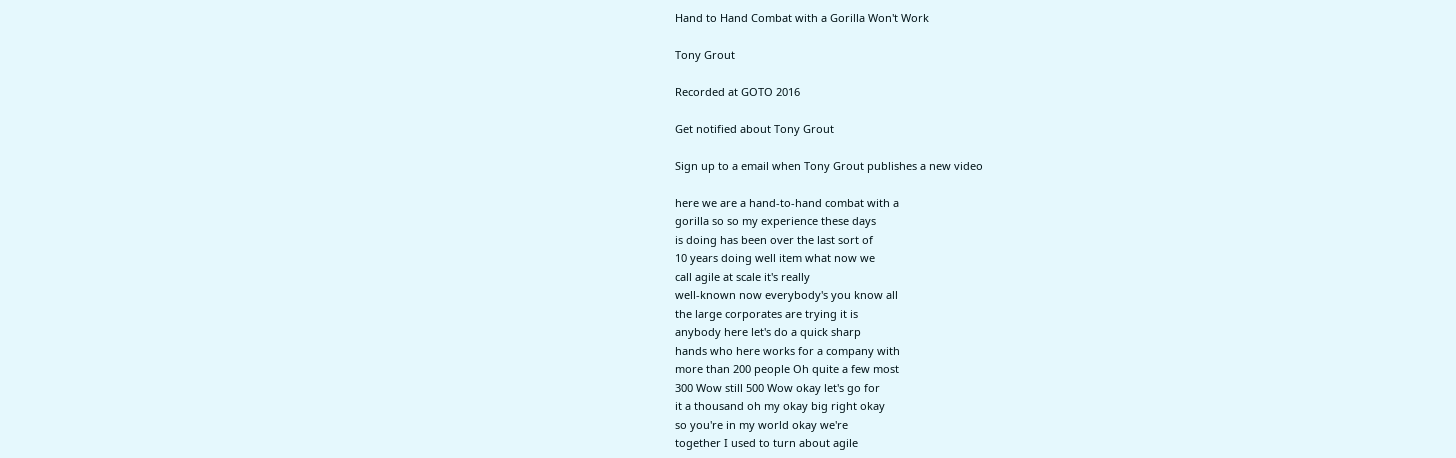Hand to Hand Combat with a Gorilla Won't Work

Tony Grout

Recorded at GOTO 2016

Get notified about Tony Grout

Sign up to a email when Tony Grout publishes a new video

here we are a hand-to-hand combat with a
gorilla so so my experience these days
is doing has been over the last sort of
10 years doing well item what now we
call agile at scale it's really
well-known now everybody's you know all
the large corporates are trying it is
anybody here let's do a quick sharp
hands who here works for a company with
more than 200 people Oh quite a few most
300 Wow still 500 Wow okay let's go for
it a thousand oh my okay big right okay
so you're in my world okay we're
together I used to turn about agile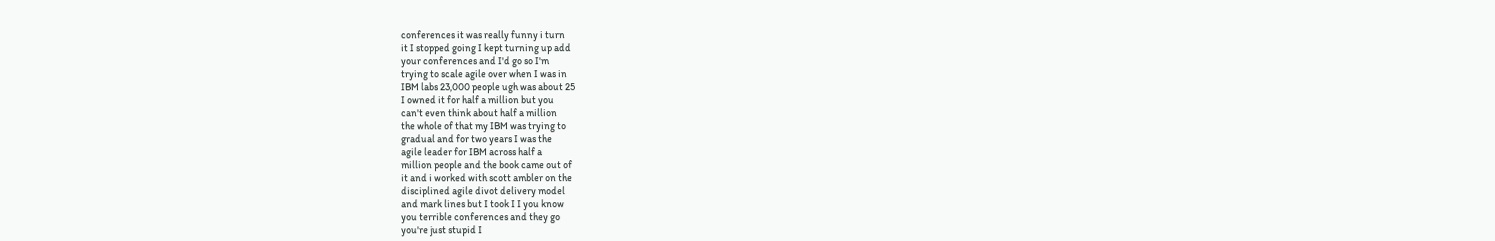conferences it was really funny i turn
it I stopped going I kept turning up add
your conferences and I'd go so I'm
trying to scale agile over when I was in
IBM labs 23,000 people ugh was about 25
I owned it for half a million but you
can't even think about half a million
the whole of that my IBM was trying to
gradual and for two years I was the
agile leader for IBM across half a
million people and the book came out of
it and i worked with scott ambler on the
disciplined agile divot delivery model
and mark lines but I took I I you know
you terrible conferences and they go
you're just stupid I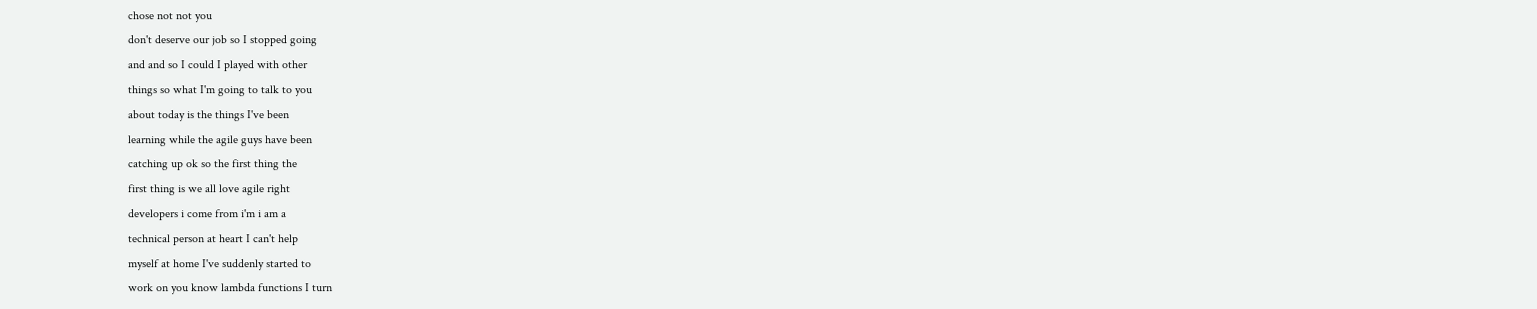chose not not you
don't deserve our job so I stopped going
and and so I could I played with other
things so what I'm going to talk to you
about today is the things I've been
learning while the agile guys have been
catching up ok so the first thing the
first thing is we all love agile right
developers i come from i'm i am a
technical person at heart I can't help
myself at home I've suddenly started to
work on you know lambda functions I turn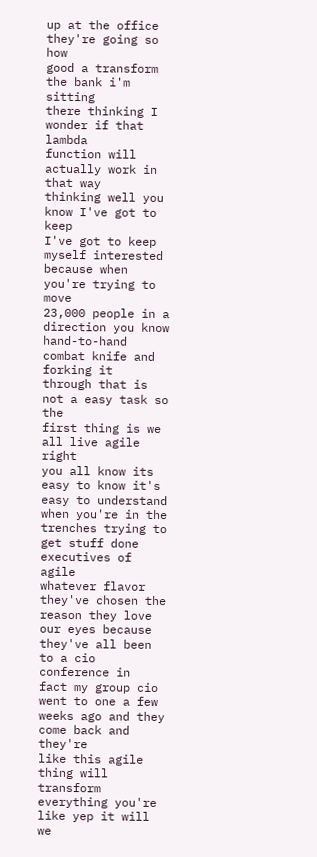up at the office they're going so how
good a transform the bank i'm sitting
there thinking I wonder if that lambda
function will actually work in that way
thinking well you know I've got to keep
I've got to keep myself interested
because when you're trying to move
23,000 people in a direction you know
hand-to-hand combat knife and forking it
through that is not a easy task so the
first thing is we all live agile right
you all know its
easy to know it's easy to understand
when you're in the trenches trying to
get stuff done executives of agile
whatever flavor they've chosen the
reason they love our eyes because
they've all been to a cio conference in
fact my group cio went to one a few
weeks ago and they come back and they're
like this agile thing will transform
everything you're like yep it will we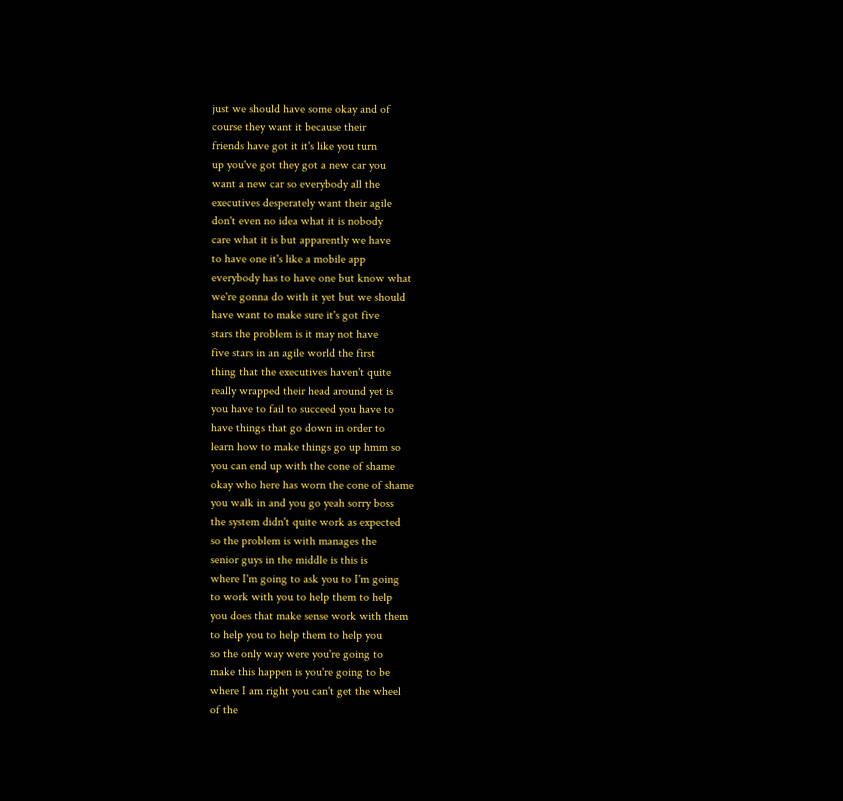just we should have some okay and of
course they want it because their
friends have got it it's like you turn
up you've got they got a new car you
want a new car so everybody all the
executives desperately want their agile
don't even no idea what it is nobody
care what it is but apparently we have
to have one it's like a mobile app
everybody has to have one but know what
we're gonna do with it yet but we should
have want to make sure it's got five
stars the problem is it may not have
five stars in an agile world the first
thing that the executives haven't quite
really wrapped their head around yet is
you have to fail to succeed you have to
have things that go down in order to
learn how to make things go up hmm so
you can end up with the cone of shame
okay who here has worn the cone of shame
you walk in and you go yeah sorry boss
the system didn't quite work as expected
so the problem is with manages the
senior guys in the middle is this is
where I'm going to ask you to I'm going
to work with you to help them to help
you does that make sense work with them
to help you to help them to help you
so the only way were you're going to
make this happen is you're going to be
where I am right you can't get the wheel
of the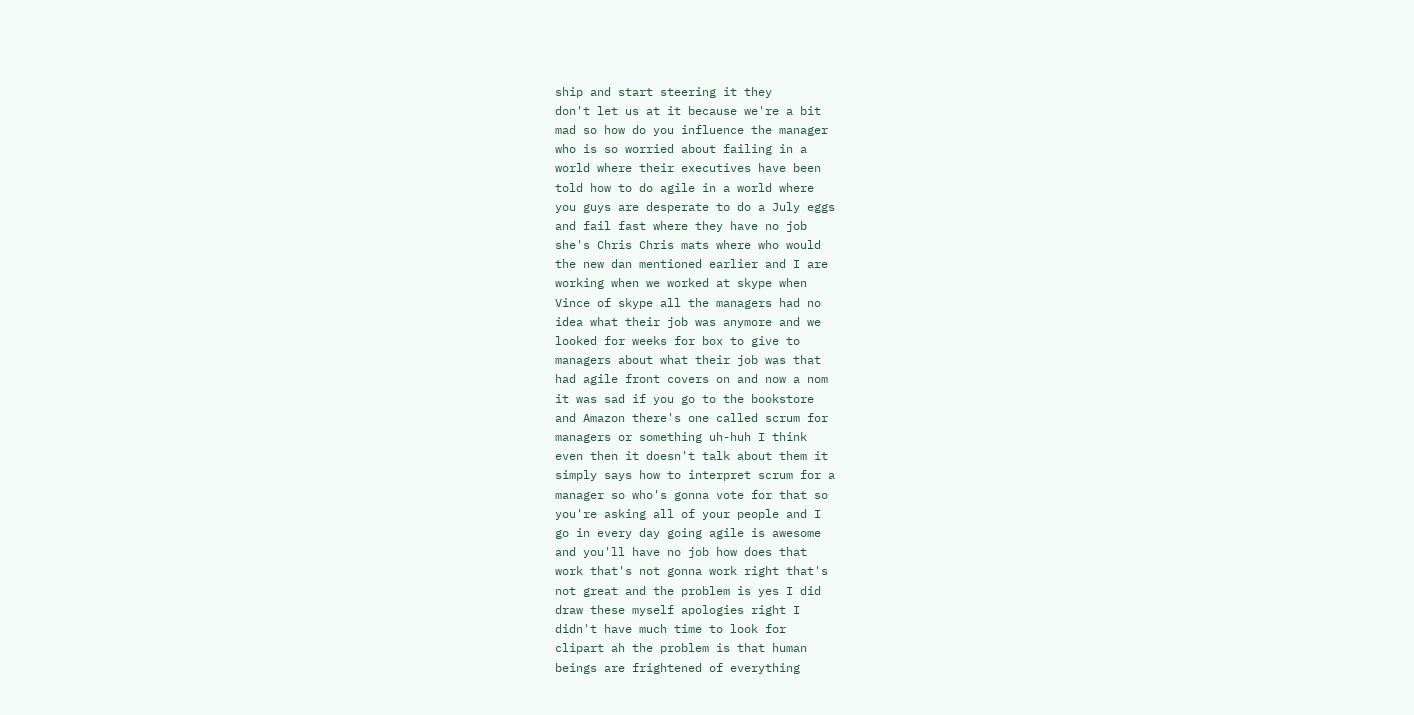ship and start steering it they
don't let us at it because we're a bit
mad so how do you influence the manager
who is so worried about failing in a
world where their executives have been
told how to do agile in a world where
you guys are desperate to do a July eggs
and fail fast where they have no job
she's Chris Chris mats where who would
the new dan mentioned earlier and I are
working when we worked at skype when
Vince of skype all the managers had no
idea what their job was anymore and we
looked for weeks for box to give to
managers about what their job was that
had agile front covers on and now a nom
it was sad if you go to the bookstore
and Amazon there's one called scrum for
managers or something uh-huh I think
even then it doesn't talk about them it
simply says how to interpret scrum for a
manager so who's gonna vote for that so
you're asking all of your people and I
go in every day going agile is awesome
and you'll have no job how does that
work that's not gonna work right that's
not great and the problem is yes I did
draw these myself apologies right I
didn't have much time to look for
clipart ah the problem is that human
beings are frightened of everything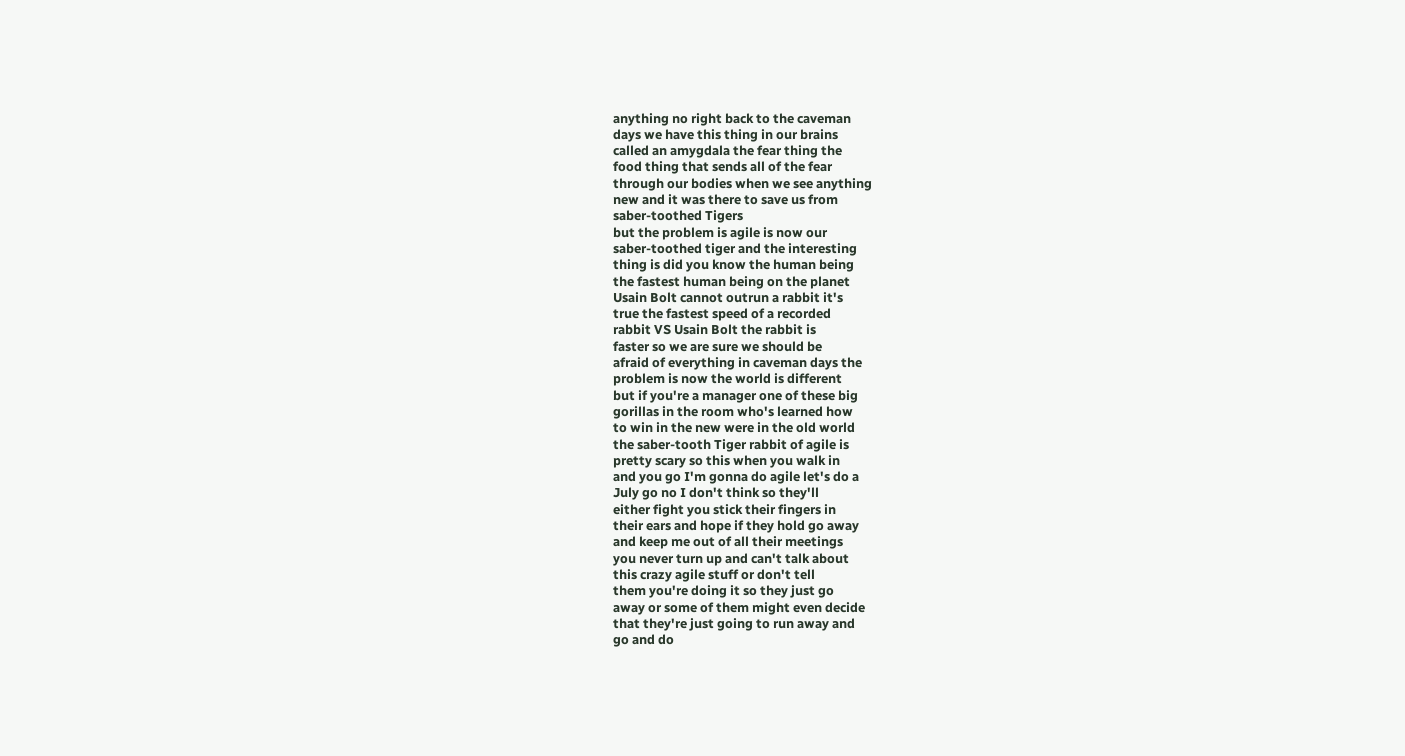anything no right back to the caveman
days we have this thing in our brains
called an amygdala the fear thing the
food thing that sends all of the fear
through our bodies when we see anything
new and it was there to save us from
saber-toothed Tigers
but the problem is agile is now our
saber-toothed tiger and the interesting
thing is did you know the human being
the fastest human being on the planet
Usain Bolt cannot outrun a rabbit it's
true the fastest speed of a recorded
rabbit VS Usain Bolt the rabbit is
faster so we are sure we should be
afraid of everything in caveman days the
problem is now the world is different
but if you're a manager one of these big
gorillas in the room who's learned how
to win in the new were in the old world
the saber-tooth Tiger rabbit of agile is
pretty scary so this when you walk in
and you go I'm gonna do agile let's do a
July go no I don't think so they'll
either fight you stick their fingers in
their ears and hope if they hold go away
and keep me out of all their meetings
you never turn up and can't talk about
this crazy agile stuff or don't tell
them you're doing it so they just go
away or some of them might even decide
that they're just going to run away and
go and do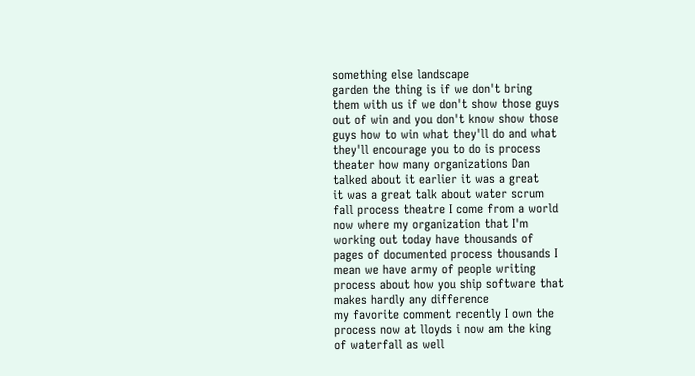something else landscape
garden the thing is if we don't bring
them with us if we don't show those guys
out of win and you don't know show those
guys how to win what they'll do and what
they'll encourage you to do is process
theater how many organizations Dan
talked about it earlier it was a great
it was a great talk about water scrum
fall process theatre I come from a world
now where my organization that I'm
working out today have thousands of
pages of documented process thousands I
mean we have army of people writing
process about how you ship software that
makes hardly any difference
my favorite comment recently I own the
process now at lloyds i now am the king
of waterfall as well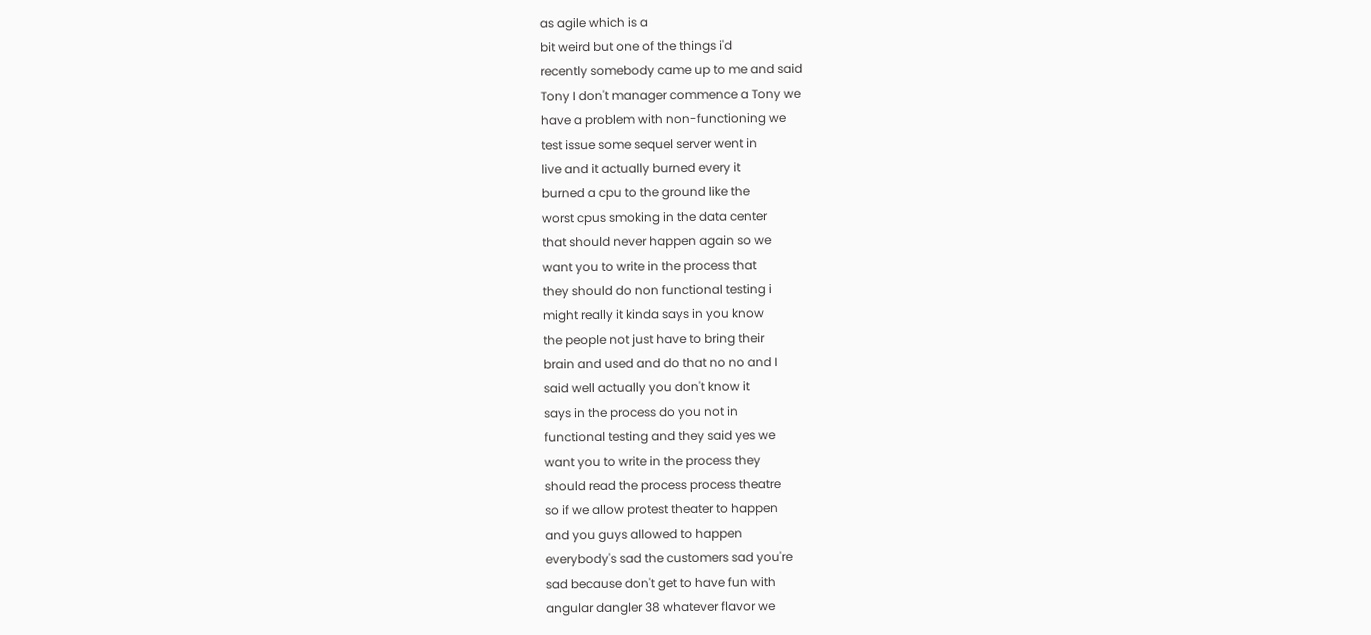as agile which is a
bit weird but one of the things i'd
recently somebody came up to me and said
Tony I don't manager commence a Tony we
have a problem with non-functioning we
test issue some sequel server went in
live and it actually burned every it
burned a cpu to the ground like the
worst cpus smoking in the data center
that should never happen again so we
want you to write in the process that
they should do non functional testing i
might really it kinda says in you know
the people not just have to bring their
brain and used and do that no no and I
said well actually you don't know it
says in the process do you not in
functional testing and they said yes we
want you to write in the process they
should read the process process theatre
so if we allow protest theater to happen
and you guys allowed to happen
everybody's sad the customers sad you're
sad because don't get to have fun with
angular dangler 38 whatever flavor we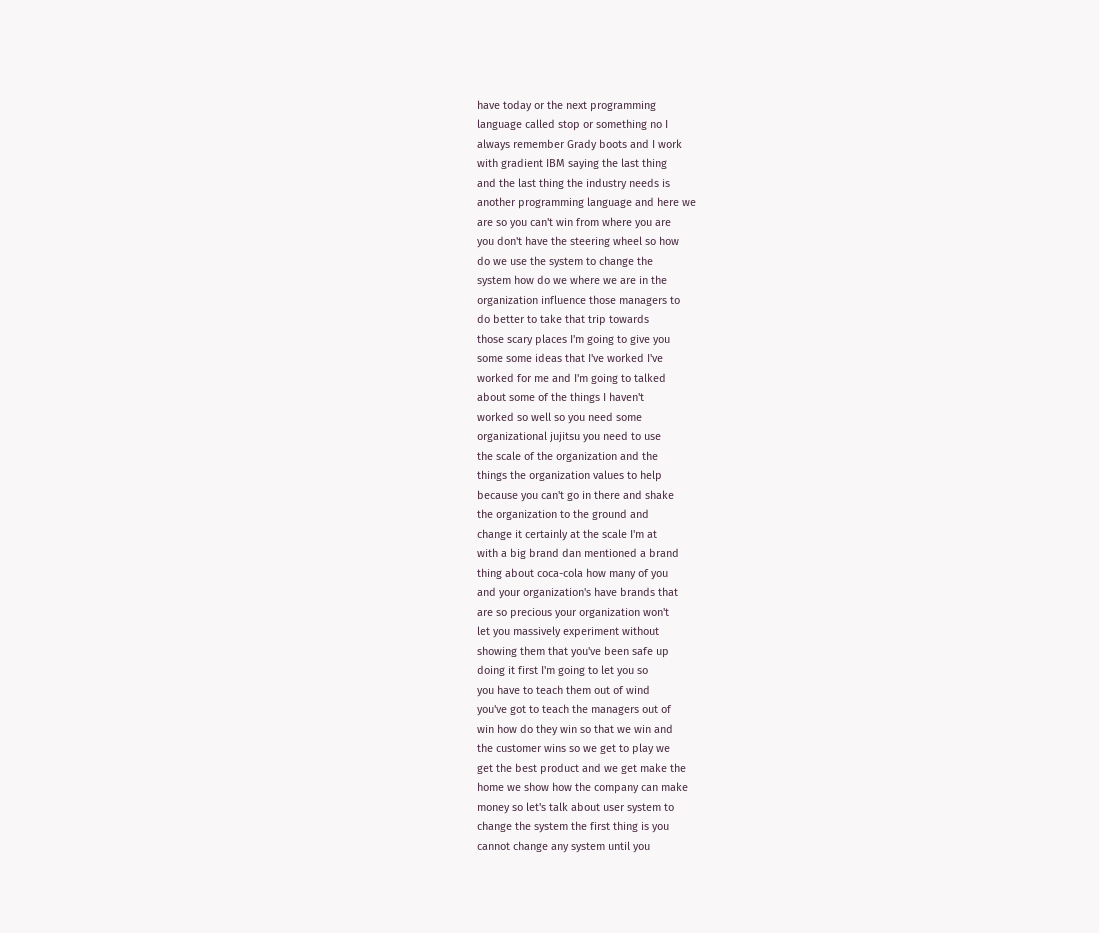have today or the next programming
language called stop or something no I
always remember Grady boots and I work
with gradient IBM saying the last thing
and the last thing the industry needs is
another programming language and here we
are so you can't win from where you are
you don't have the steering wheel so how
do we use the system to change the
system how do we where we are in the
organization influence those managers to
do better to take that trip towards
those scary places I'm going to give you
some some ideas that I've worked I've
worked for me and I'm going to talked
about some of the things I haven't
worked so well so you need some
organizational jujitsu you need to use
the scale of the organization and the
things the organization values to help
because you can't go in there and shake
the organization to the ground and
change it certainly at the scale I'm at
with a big brand dan mentioned a brand
thing about coca-cola how many of you
and your organization's have brands that
are so precious your organization won't
let you massively experiment without
showing them that you've been safe up
doing it first I'm going to let you so
you have to teach them out of wind
you've got to teach the managers out of
win how do they win so that we win and
the customer wins so we get to play we
get the best product and we get make the
home we show how the company can make
money so let's talk about user system to
change the system the first thing is you
cannot change any system until you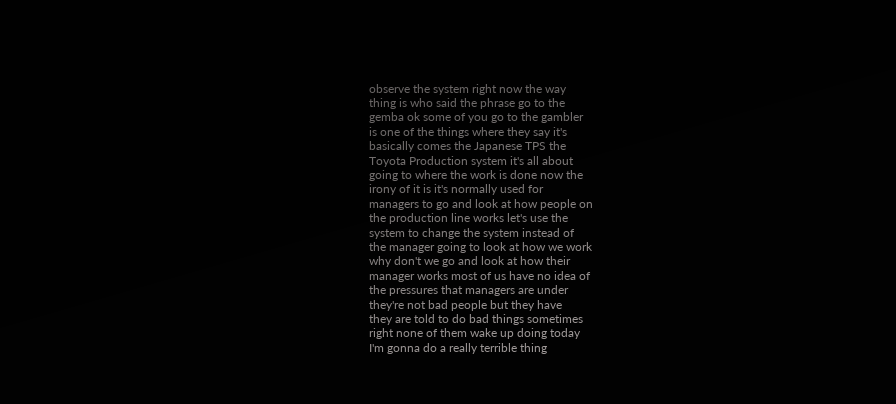observe the system right now the way
thing is who said the phrase go to the
gemba ok some of you go to the gambler
is one of the things where they say it's
basically comes the Japanese TPS the
Toyota Production system it's all about
going to where the work is done now the
irony of it is it's normally used for
managers to go and look at how people on
the production line works let's use the
system to change the system instead of
the manager going to look at how we work
why don't we go and look at how their
manager works most of us have no idea of
the pressures that managers are under
they're not bad people but they have
they are told to do bad things sometimes
right none of them wake up doing today
I'm gonna do a really terrible thing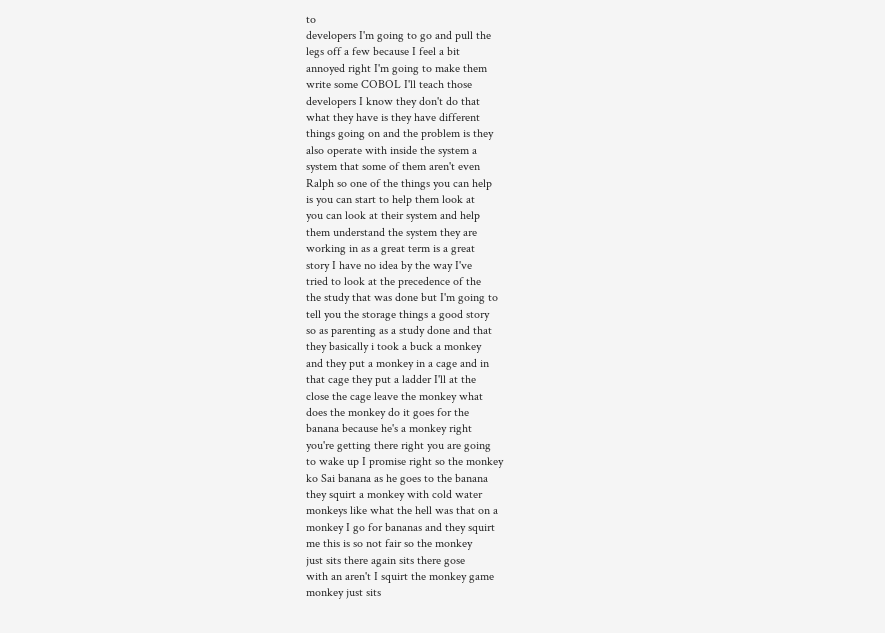to
developers I'm going to go and pull the
legs off a few because I feel a bit
annoyed right I'm going to make them
write some COBOL I'll teach those
developers I know they don't do that
what they have is they have different
things going on and the problem is they
also operate with inside the system a
system that some of them aren't even
Ralph so one of the things you can help
is you can start to help them look at
you can look at their system and help
them understand the system they are
working in as a great term is a great
story I have no idea by the way I've
tried to look at the precedence of the
the study that was done but I'm going to
tell you the storage things a good story
so as parenting as a study done and that
they basically i took a buck a monkey
and they put a monkey in a cage and in
that cage they put a ladder I'll at the
close the cage leave the monkey what
does the monkey do it goes for the
banana because he's a monkey right
you're getting there right you are going
to wake up I promise right so the monkey
ko Sai banana as he goes to the banana
they squirt a monkey with cold water
monkeys like what the hell was that on a
monkey I go for bananas and they squirt
me this is so not fair so the monkey
just sits there again sits there gose
with an aren't I squirt the monkey game
monkey just sits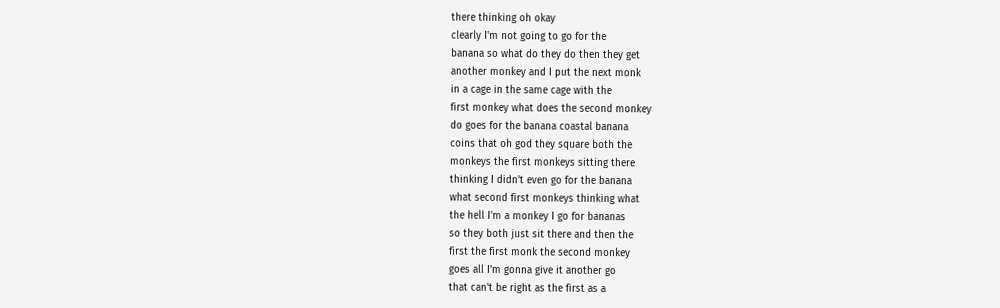there thinking oh okay
clearly I'm not going to go for the
banana so what do they do then they get
another monkey and I put the next monk
in a cage in the same cage with the
first monkey what does the second monkey
do goes for the banana coastal banana
coins that oh god they square both the
monkeys the first monkeys sitting there
thinking I didn't even go for the banana
what second first monkeys thinking what
the hell I'm a monkey I go for bananas
so they both just sit there and then the
first the first monk the second monkey
goes all I'm gonna give it another go
that can't be right as the first as a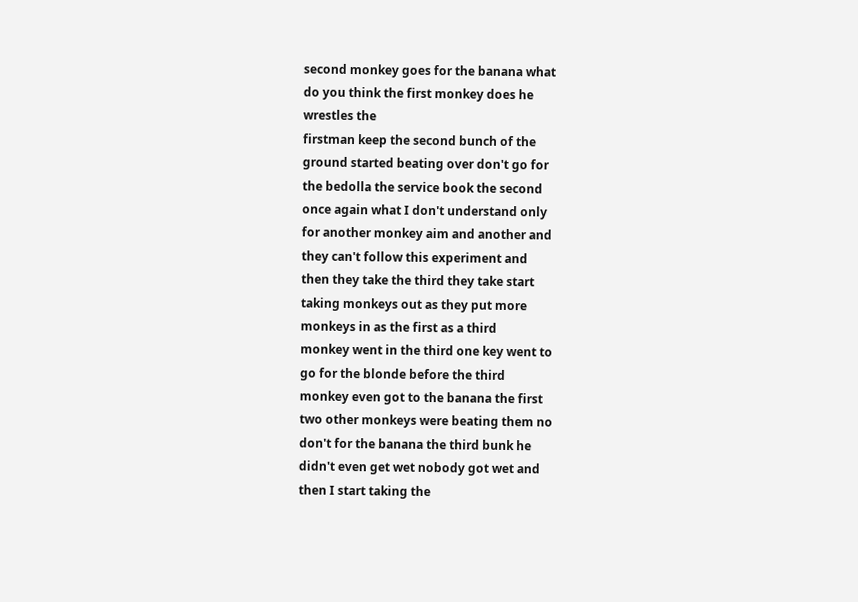second monkey goes for the banana what
do you think the first monkey does he
wrestles the
firstman keep the second bunch of the
ground started beating over don't go for
the bedolla the service book the second
once again what I don't understand only
for another monkey aim and another and
they can't follow this experiment and
then they take the third they take start
taking monkeys out as they put more
monkeys in as the first as a third
monkey went in the third one key went to
go for the blonde before the third
monkey even got to the banana the first
two other monkeys were beating them no
don't for the banana the third bunk he
didn't even get wet nobody got wet and
then I start taking the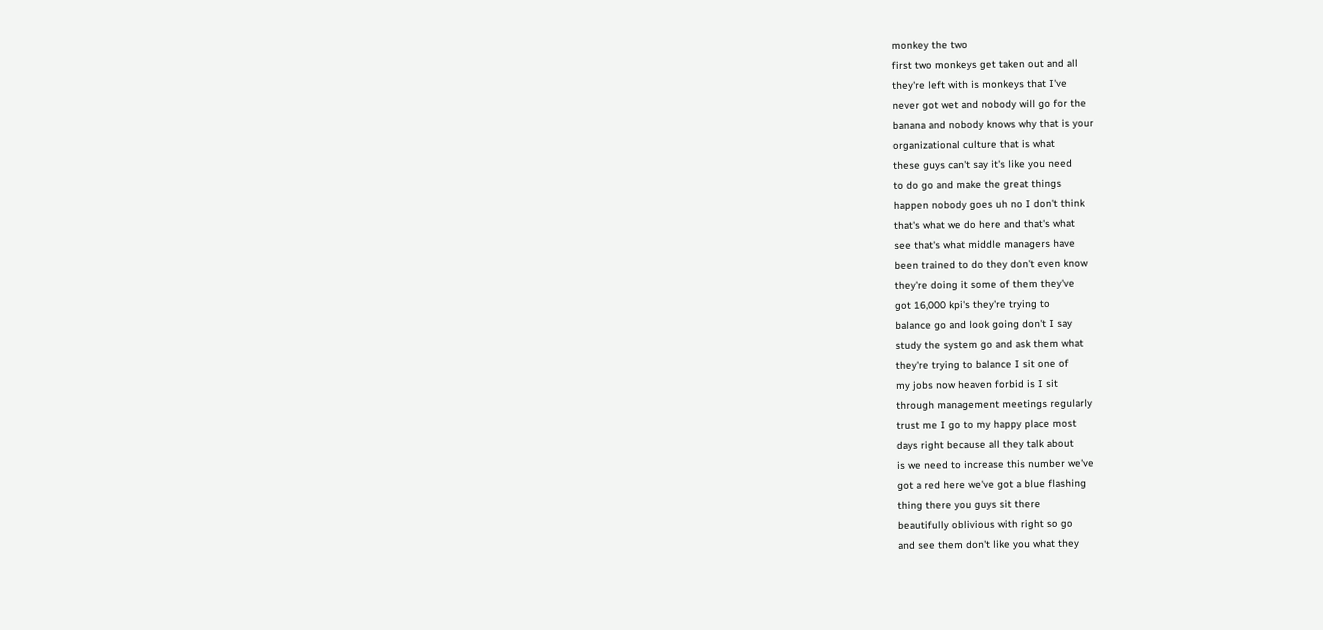monkey the two
first two monkeys get taken out and all
they're left with is monkeys that I've
never got wet and nobody will go for the
banana and nobody knows why that is your
organizational culture that is what
these guys can't say it's like you need
to do go and make the great things
happen nobody goes uh no I don't think
that's what we do here and that's what
see that's what middle managers have
been trained to do they don't even know
they're doing it some of them they've
got 16,000 kpi's they're trying to
balance go and look going don't I say
study the system go and ask them what
they're trying to balance I sit one of
my jobs now heaven forbid is I sit
through management meetings regularly
trust me I go to my happy place most
days right because all they talk about
is we need to increase this number we've
got a red here we've got a blue flashing
thing there you guys sit there
beautifully oblivious with right so go
and see them don't like you what they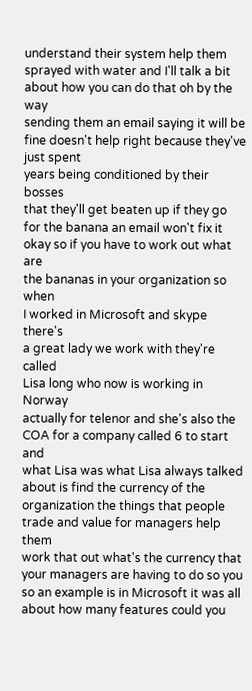understand their system help them
sprayed with water and I'll talk a bit
about how you can do that oh by the way
sending them an email saying it will be
fine doesn't help right because they've
just spent
years being conditioned by their bosses
that they'll get beaten up if they go
for the banana an email won't fix it
okay so if you have to work out what are
the bananas in your organization so when
I worked in Microsoft and skype there's
a great lady we work with they're called
Lisa long who now is working in Norway
actually for telenor and she's also the
COA for a company called 6 to start and
what Lisa was what Lisa always talked
about is find the currency of the
organization the things that people
trade and value for managers help them
work that out what's the currency that
your managers are having to do so you
so an example is in Microsoft it was all
about how many features could you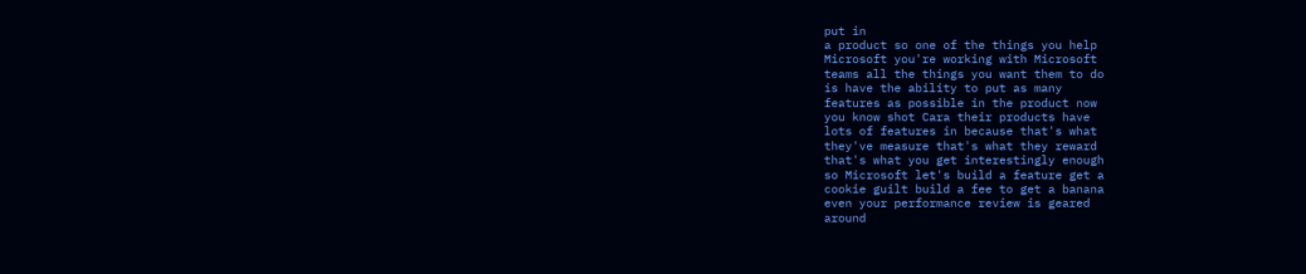put in
a product so one of the things you help
Microsoft you're working with Microsoft
teams all the things you want them to do
is have the ability to put as many
features as possible in the product now
you know shot Cara their products have
lots of features in because that's what
they've measure that's what they reward
that's what you get interestingly enough
so Microsoft let's build a feature get a
cookie guilt build a fee to get a banana
even your performance review is geared
around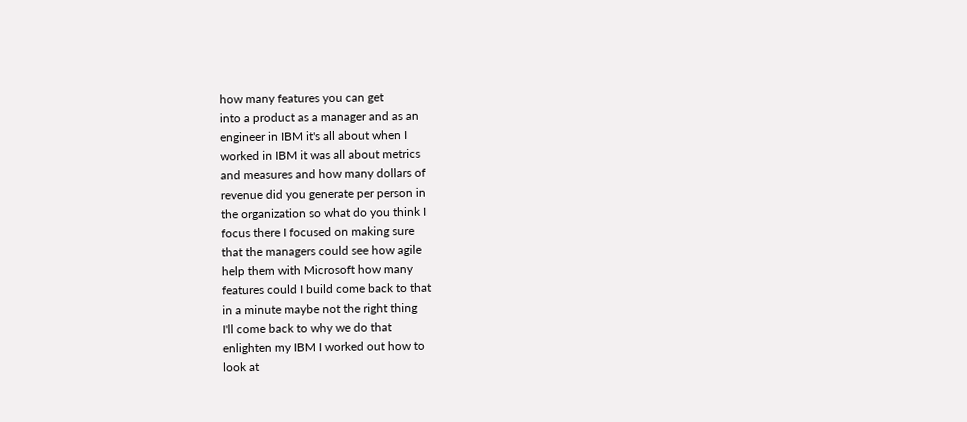how many features you can get
into a product as a manager and as an
engineer in IBM it's all about when I
worked in IBM it was all about metrics
and measures and how many dollars of
revenue did you generate per person in
the organization so what do you think I
focus there I focused on making sure
that the managers could see how agile
help them with Microsoft how many
features could I build come back to that
in a minute maybe not the right thing
I'll come back to why we do that
enlighten my IBM I worked out how to
look at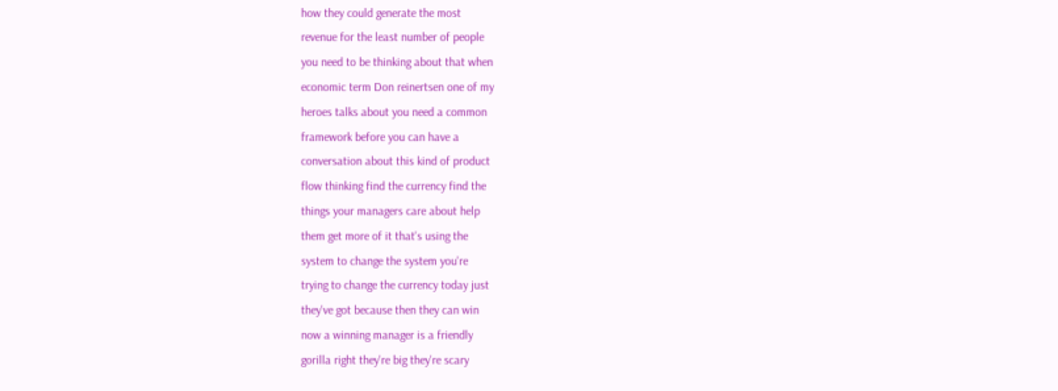how they could generate the most
revenue for the least number of people
you need to be thinking about that when
economic term Don reinertsen one of my
heroes talks about you need a common
framework before you can have a
conversation about this kind of product
flow thinking find the currency find the
things your managers care about help
them get more of it that's using the
system to change the system you're
trying to change the currency today just
they've got because then they can win
now a winning manager is a friendly
gorilla right they're big they're scary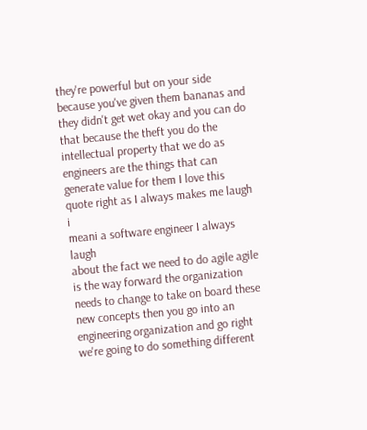they're powerful but on your side
because you've given them bananas and
they didn't get wet okay and you can do
that because the theft you do the
intellectual property that we do as
engineers are the things that can
generate value for them I love this
quote right as I always makes me laugh i
meani a software engineer I always laugh
about the fact we need to do agile agile
is the way forward the organization
needs to change to take on board these
new concepts then you go into an
engineering organization and go right
we're going to do something different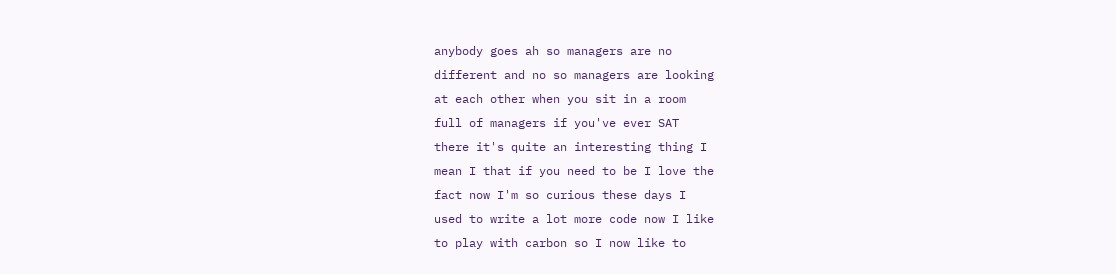anybody goes ah so managers are no
different and no so managers are looking
at each other when you sit in a room
full of managers if you've ever SAT
there it's quite an interesting thing I
mean I that if you need to be I love the
fact now I'm so curious these days I
used to write a lot more code now I like
to play with carbon so I now like to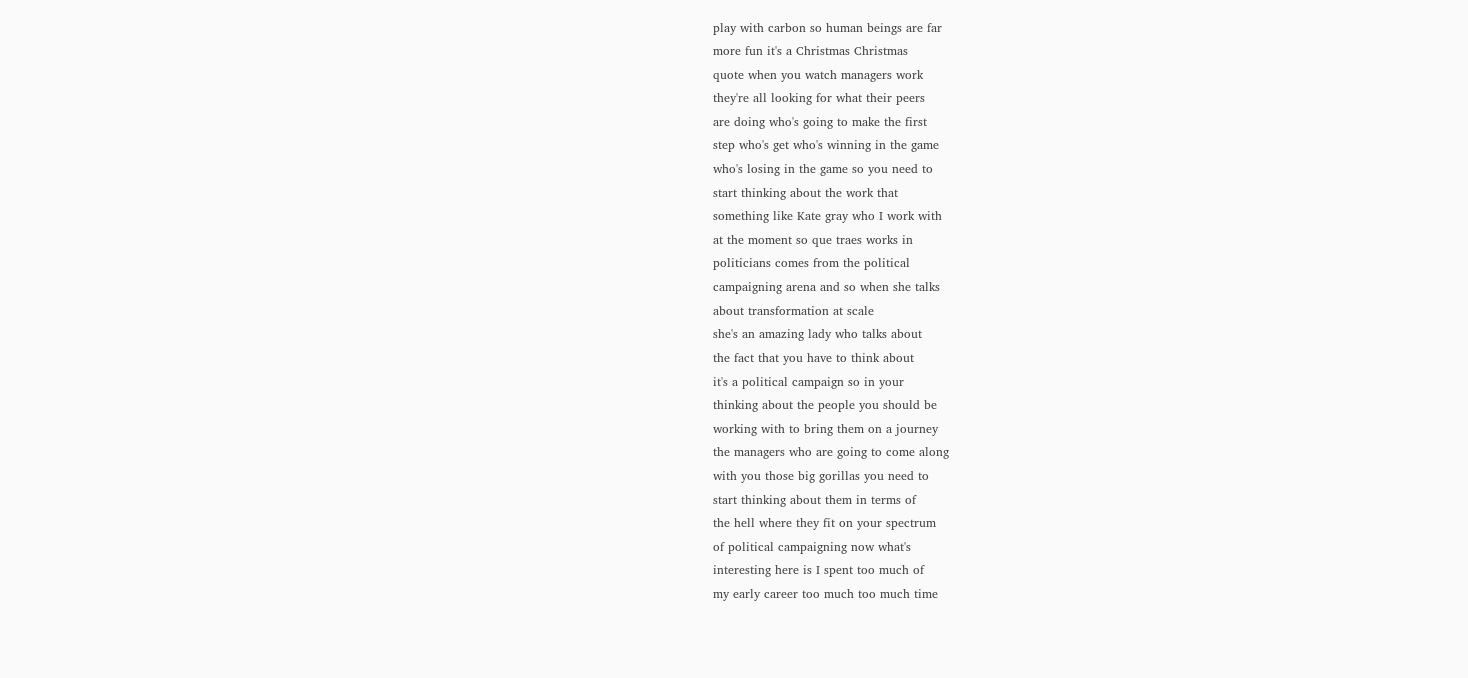play with carbon so human beings are far
more fun it's a Christmas Christmas
quote when you watch managers work
they're all looking for what their peers
are doing who's going to make the first
step who's get who's winning in the game
who's losing in the game so you need to
start thinking about the work that
something like Kate gray who I work with
at the moment so que traes works in
politicians comes from the political
campaigning arena and so when she talks
about transformation at scale
she's an amazing lady who talks about
the fact that you have to think about
it's a political campaign so in your
thinking about the people you should be
working with to bring them on a journey
the managers who are going to come along
with you those big gorillas you need to
start thinking about them in terms of
the hell where they fit on your spectrum
of political campaigning now what's
interesting here is I spent too much of
my early career too much too much time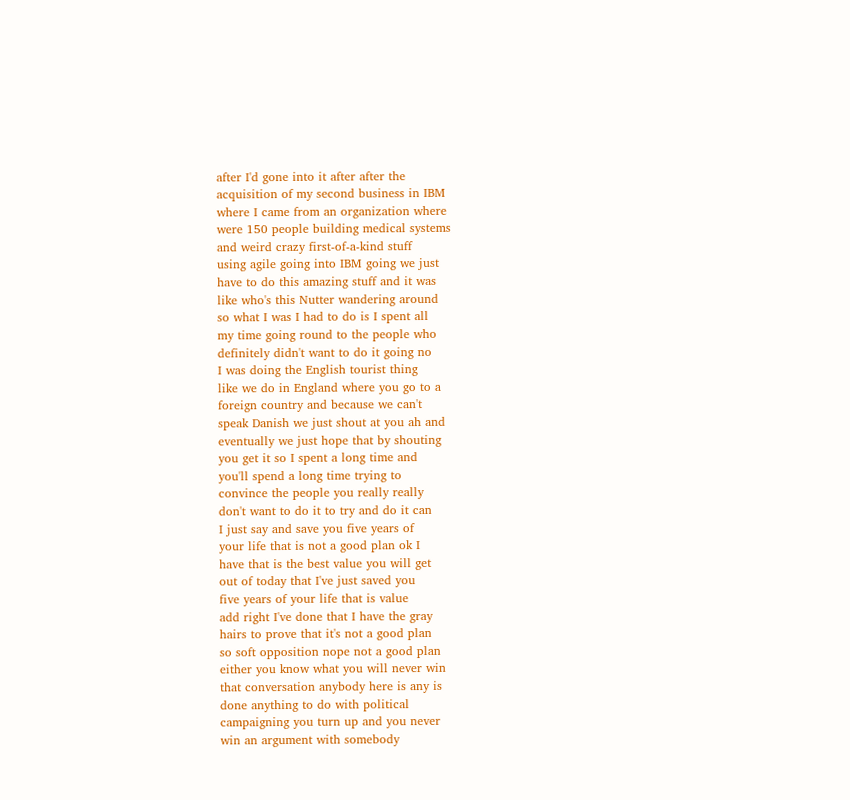after I'd gone into it after after the
acquisition of my second business in IBM
where I came from an organization where
were 150 people building medical systems
and weird crazy first-of-a-kind stuff
using agile going into IBM going we just
have to do this amazing stuff and it was
like who's this Nutter wandering around
so what I was I had to do is I spent all
my time going round to the people who
definitely didn't want to do it going no
I was doing the English tourist thing
like we do in England where you go to a
foreign country and because we can't
speak Danish we just shout at you ah and
eventually we just hope that by shouting
you get it so I spent a long time and
you'll spend a long time trying to
convince the people you really really
don't want to do it to try and do it can
I just say and save you five years of
your life that is not a good plan ok I
have that is the best value you will get
out of today that I've just saved you
five years of your life that is value
add right I've done that I have the gray
hairs to prove that it's not a good plan
so soft opposition nope not a good plan
either you know what you will never win
that conversation anybody here is any is
done anything to do with political
campaigning you turn up and you never
win an argument with somebody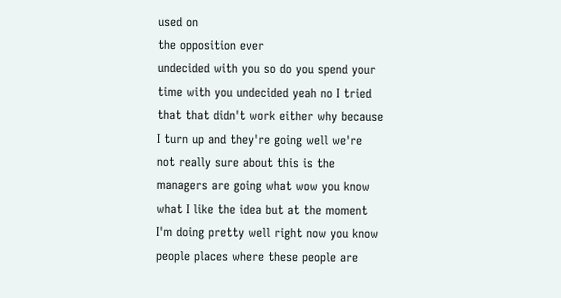used on
the opposition ever
undecided with you so do you spend your
time with you undecided yeah no I tried
that that didn't work either why because
I turn up and they're going well we're
not really sure about this is the
managers are going what wow you know
what I like the idea but at the moment
I'm doing pretty well right now you know
people places where these people are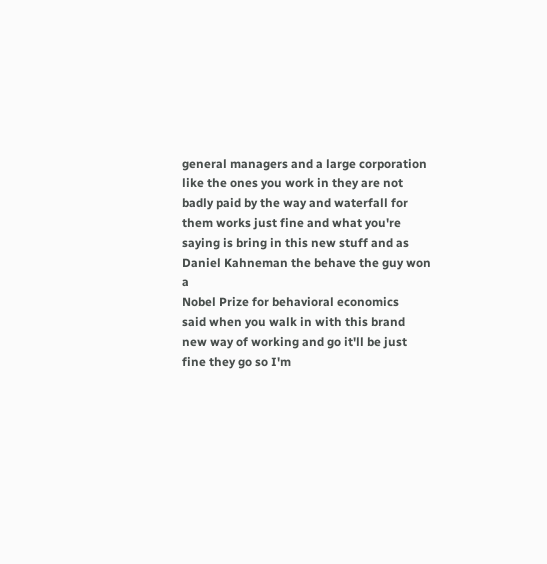general managers and a large corporation
like the ones you work in they are not
badly paid by the way and waterfall for
them works just fine and what you're
saying is bring in this new stuff and as
Daniel Kahneman the behave the guy won a
Nobel Prize for behavioral economics
said when you walk in with this brand
new way of working and go it'll be just
fine they go so I'm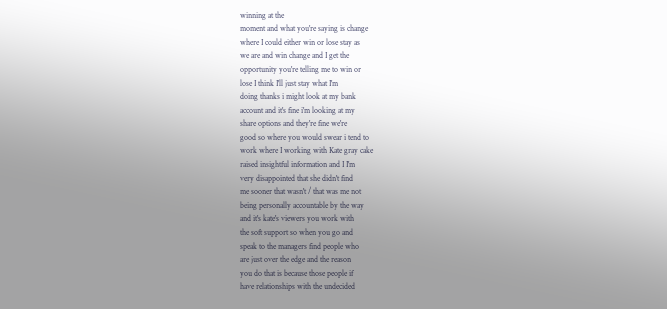winning at the
moment and what you're saying is change
where I could either win or lose stay as
we are and win change and I get the
opportunity you're telling me to win or
lose I think I'll just stay what I'm
doing thanks i might look at my bank
account and it's fine i'm looking at my
share options and they're fine we're
good so where you would swear i tend to
work where I working with Kate gray cake
raised insightful information and I I'm
very disappointed that she didn't find
me sooner that wasn't / that was me not
being personally accountable by the way
and it's kate's viewers you work with
the soft support so when you go and
speak to the managers find people who
are just over the edge and the reason
you do that is because those people if
have relationships with the undecided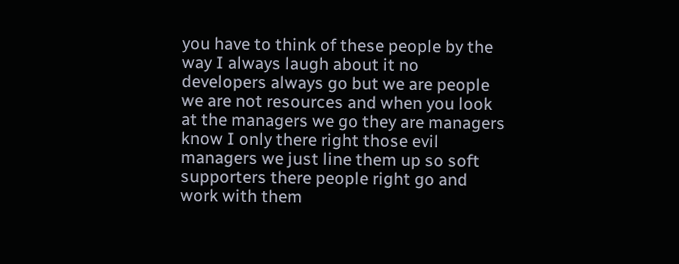you have to think of these people by the
way I always laugh about it no
developers always go but we are people
we are not resources and when you look
at the managers we go they are managers
know I only there right those evil
managers we just line them up so soft
supporters there people right go and
work with them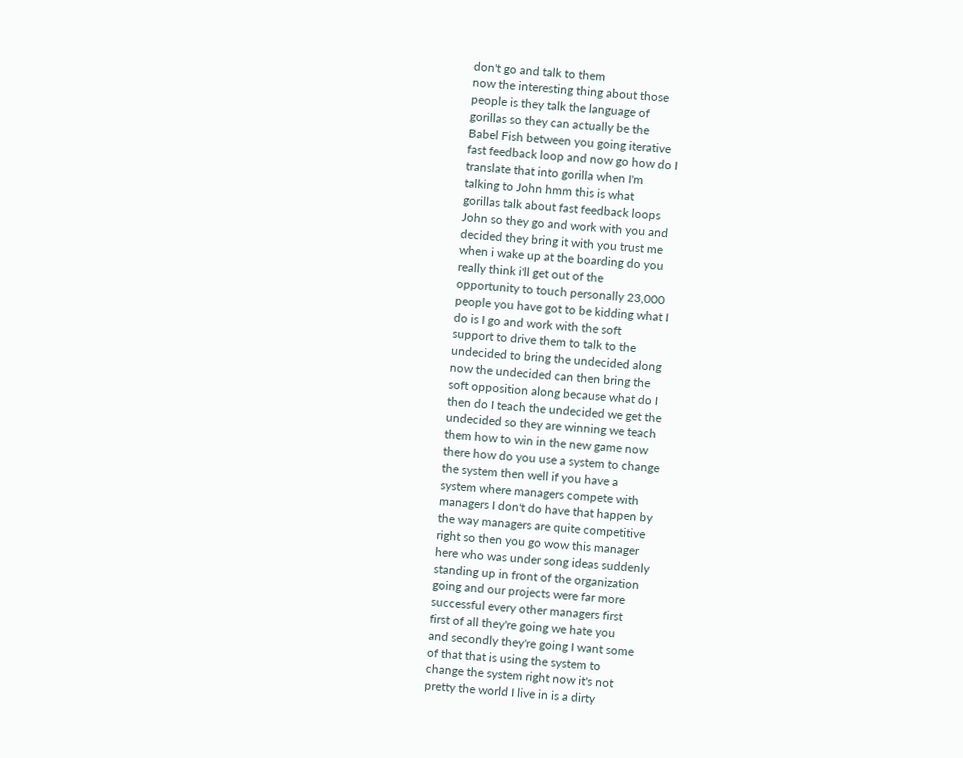don't go and talk to them
now the interesting thing about those
people is they talk the language of
gorillas so they can actually be the
Babel Fish between you going iterative
fast feedback loop and now go how do I
translate that into gorilla when I'm
talking to John hmm this is what
gorillas talk about fast feedback loops
John so they go and work with you and
decided they bring it with you trust me
when i wake up at the boarding do you
really think i'll get out of the
opportunity to touch personally 23,000
people you have got to be kidding what I
do is I go and work with the soft
support to drive them to talk to the
undecided to bring the undecided along
now the undecided can then bring the
soft opposition along because what do I
then do I teach the undecided we get the
undecided so they are winning we teach
them how to win in the new game now
there how do you use a system to change
the system then well if you have a
system where managers compete with
managers I don't do have that happen by
the way managers are quite competitive
right so then you go wow this manager
here who was under song ideas suddenly
standing up in front of the organization
going and our projects were far more
successful every other managers first
first of all they're going we hate you
and secondly they're going I want some
of that that is using the system to
change the system right now it's not
pretty the world I live in is a dirty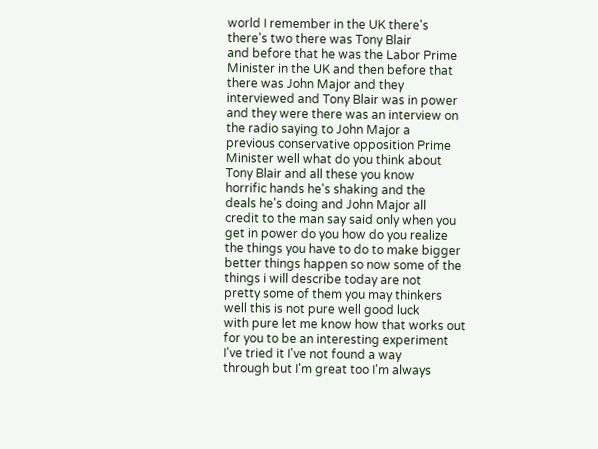world I remember in the UK there's
there's two there was Tony Blair
and before that he was the Labor Prime
Minister in the UK and then before that
there was John Major and they
interviewed and Tony Blair was in power
and they were there was an interview on
the radio saying to John Major a
previous conservative opposition Prime
Minister well what do you think about
Tony Blair and all these you know
horrific hands he's shaking and the
deals he's doing and John Major all
credit to the man say said only when you
get in power do you how do you realize
the things you have to do to make bigger
better things happen so now some of the
things i will describe today are not
pretty some of them you may thinkers
well this is not pure well good luck
with pure let me know how that works out
for you to be an interesting experiment
I've tried it I've not found a way
through but I'm great too I'm always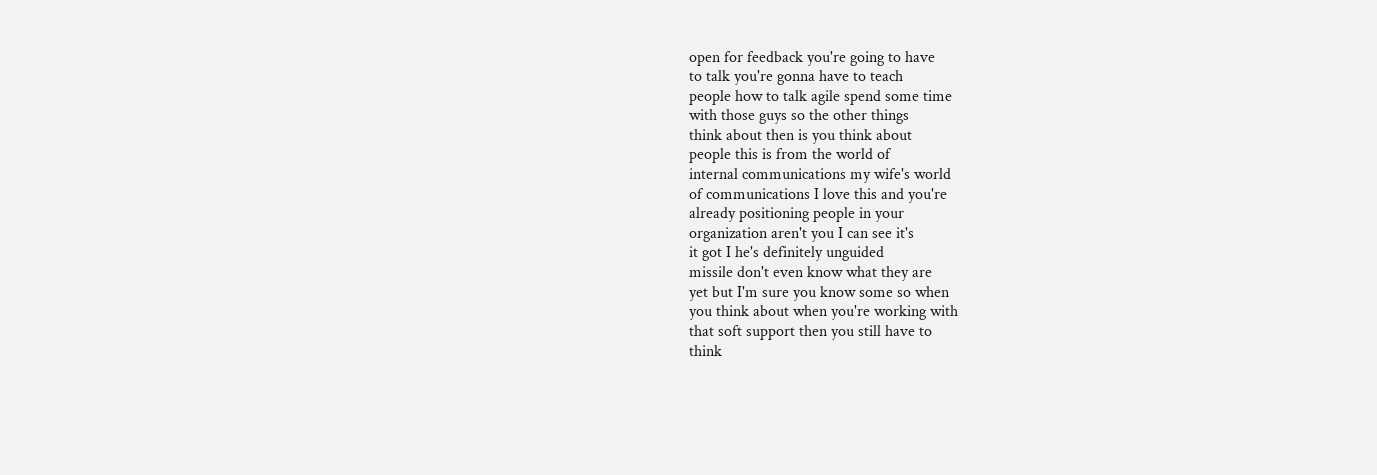open for feedback you're going to have
to talk you're gonna have to teach
people how to talk agile spend some time
with those guys so the other things
think about then is you think about
people this is from the world of
internal communications my wife's world
of communications I love this and you're
already positioning people in your
organization aren't you I can see it's
it got I he's definitely unguided
missile don't even know what they are
yet but I'm sure you know some so when
you think about when you're working with
that soft support then you still have to
think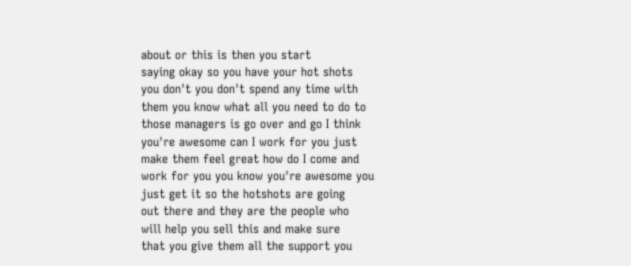about or this is then you start
saying okay so you have your hot shots
you don't you don't spend any time with
them you know what all you need to do to
those managers is go over and go I think
you're awesome can I work for you just
make them feel great how do I come and
work for you you know you're awesome you
just get it so the hotshots are going
out there and they are the people who
will help you sell this and make sure
that you give them all the support you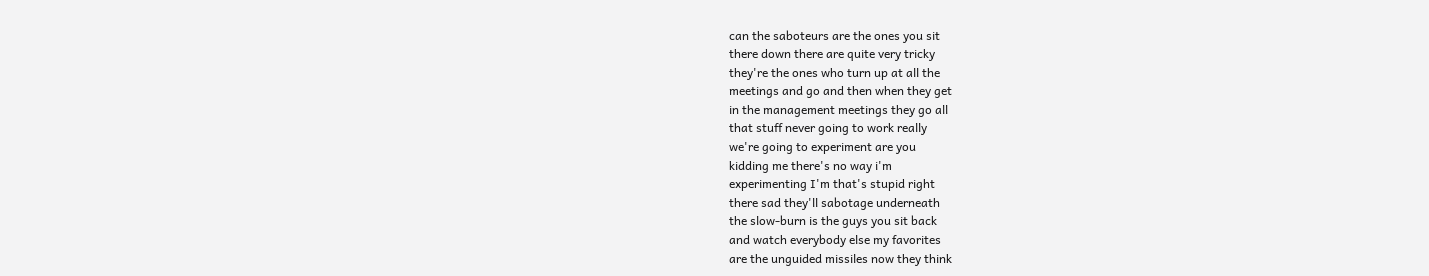can the saboteurs are the ones you sit
there down there are quite very tricky
they're the ones who turn up at all the
meetings and go and then when they get
in the management meetings they go all
that stuff never going to work really
we're going to experiment are you
kidding me there's no way i'm
experimenting I'm that's stupid right
there sad they'll sabotage underneath
the slow-burn is the guys you sit back
and watch everybody else my favorites
are the unguided missiles now they think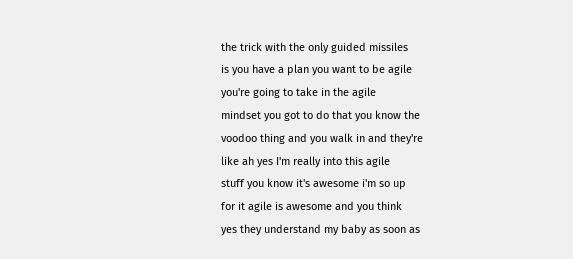the trick with the only guided missiles
is you have a plan you want to be agile
you're going to take in the agile
mindset you got to do that you know the
voodoo thing and you walk in and they're
like ah yes I'm really into this agile
stuff you know it's awesome i'm so up
for it agile is awesome and you think
yes they understand my baby as soon as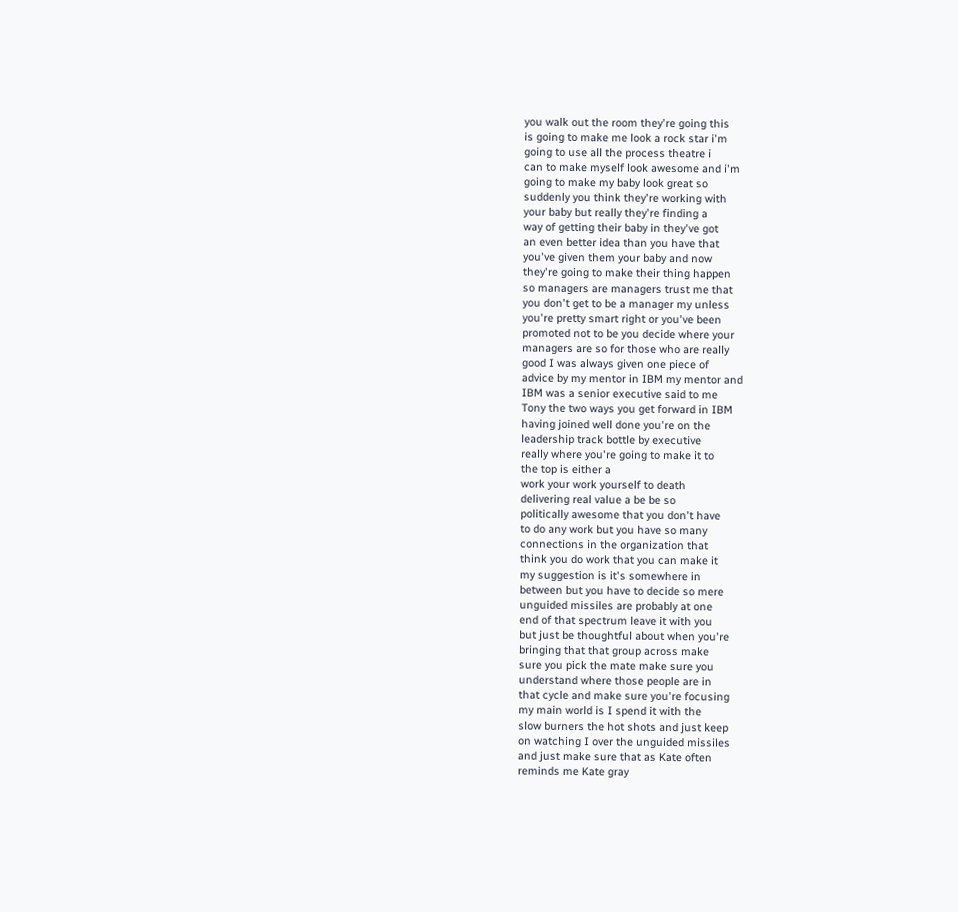you walk out the room they're going this
is going to make me look a rock star i'm
going to use all the process theatre i
can to make myself look awesome and i'm
going to make my baby look great so
suddenly you think they're working with
your baby but really they're finding a
way of getting their baby in they've got
an even better idea than you have that
you've given them your baby and now
they're going to make their thing happen
so managers are managers trust me that
you don't get to be a manager my unless
you're pretty smart right or you've been
promoted not to be you decide where your
managers are so for those who are really
good I was always given one piece of
advice by my mentor in IBM my mentor and
IBM was a senior executive said to me
Tony the two ways you get forward in IBM
having joined well done you're on the
leadership track bottle by executive
really where you're going to make it to
the top is either a
work your work yourself to death
delivering real value a be be so
politically awesome that you don't have
to do any work but you have so many
connections in the organization that
think you do work that you can make it
my suggestion is it's somewhere in
between but you have to decide so mere
unguided missiles are probably at one
end of that spectrum leave it with you
but just be thoughtful about when you're
bringing that that group across make
sure you pick the mate make sure you
understand where those people are in
that cycle and make sure you're focusing
my main world is I spend it with the
slow burners the hot shots and just keep
on watching I over the unguided missiles
and just make sure that as Kate often
reminds me Kate gray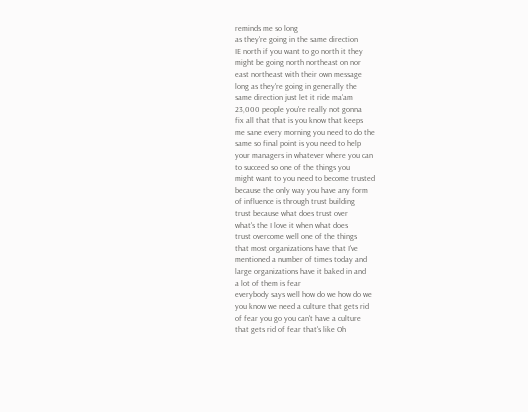reminds me so long
as they're going in the same direction
IE north if you want to go north it they
might be going north northeast on nor
east northeast with their own message
long as they're going in generally the
same direction just let it ride ma'am
23,000 people you're really not gonna
fix all that that is you know that keeps
me sane every morning you need to do the
same so final point is you need to help
your managers in whatever where you can
to succeed so one of the things you
might want to you need to become trusted
because the only way you have any form
of influence is through trust building
trust because what does trust over
what's the I love it when what does
trust overcome well one of the things
that most organizations have that I've
mentioned a number of times today and
large organizations have it baked in and
a lot of them is fear
everybody says well how do we how do we
you know we need a culture that gets rid
of fear you go you can't have a culture
that gets rid of fear that's like Oh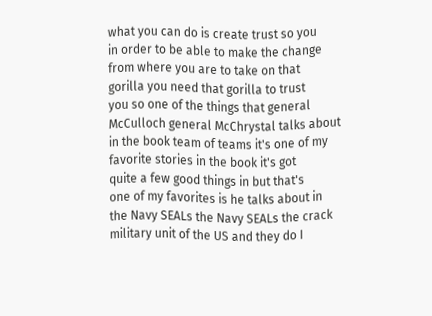what you can do is create trust so you
in order to be able to make the change
from where you are to take on that
gorilla you need that gorilla to trust
you so one of the things that general
McCulloch general McChrystal talks about
in the book team of teams it's one of my
favorite stories in the book it's got
quite a few good things in but that's
one of my favorites is he talks about in
the Navy SEALs the Navy SEALs the crack
military unit of the US and they do I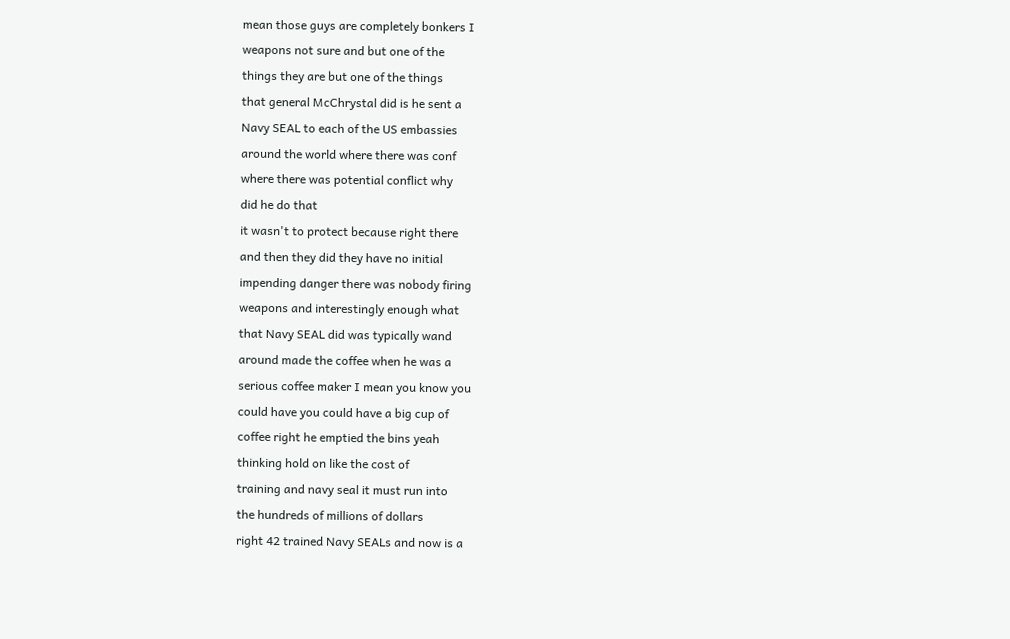mean those guys are completely bonkers I
weapons not sure and but one of the
things they are but one of the things
that general McChrystal did is he sent a
Navy SEAL to each of the US embassies
around the world where there was conf
where there was potential conflict why
did he do that
it wasn't to protect because right there
and then they did they have no initial
impending danger there was nobody firing
weapons and interestingly enough what
that Navy SEAL did was typically wand
around made the coffee when he was a
serious coffee maker I mean you know you
could have you could have a big cup of
coffee right he emptied the bins yeah
thinking hold on like the cost of
training and navy seal it must run into
the hundreds of millions of dollars
right 42 trained Navy SEALs and now is a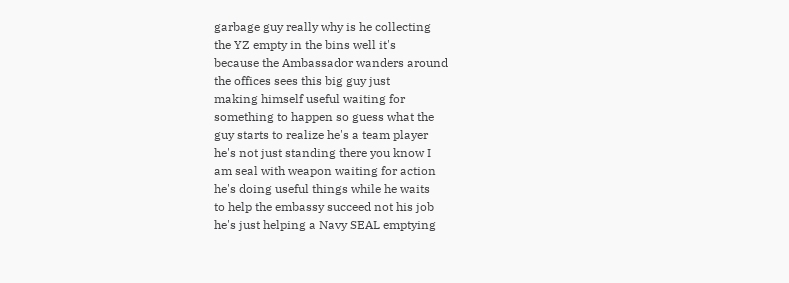garbage guy really why is he collecting
the YZ empty in the bins well it's
because the Ambassador wanders around
the offices sees this big guy just
making himself useful waiting for
something to happen so guess what the
guy starts to realize he's a team player
he's not just standing there you know I
am seal with weapon waiting for action
he's doing useful things while he waits
to help the embassy succeed not his job
he's just helping a Navy SEAL emptying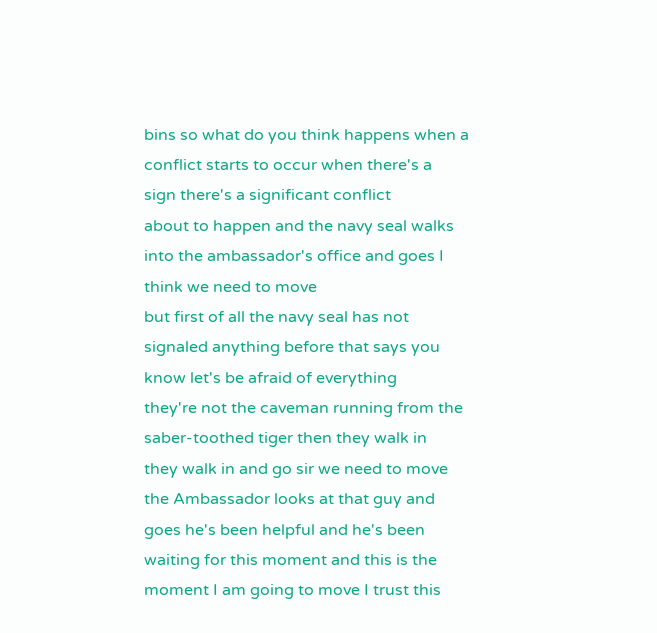bins so what do you think happens when a
conflict starts to occur when there's a
sign there's a significant conflict
about to happen and the navy seal walks
into the ambassador's office and goes I
think we need to move
but first of all the navy seal has not
signaled anything before that says you
know let's be afraid of everything
they're not the caveman running from the
saber-toothed tiger then they walk in
they walk in and go sir we need to move
the Ambassador looks at that guy and
goes he's been helpful and he's been
waiting for this moment and this is the
moment I am going to move I trust this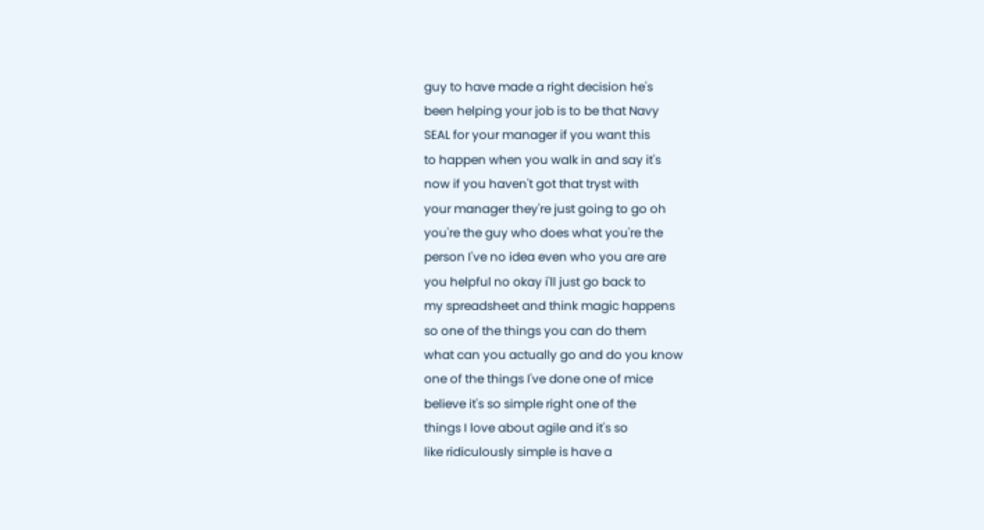guy to have made a right decision he's
been helping your job is to be that Navy
SEAL for your manager if you want this
to happen when you walk in and say it's
now if you haven't got that tryst with
your manager they're just going to go oh
you're the guy who does what you're the
person I've no idea even who you are are
you helpful no okay i'll just go back to
my spreadsheet and think magic happens
so one of the things you can do them
what can you actually go and do you know
one of the things I've done one of mice
believe it's so simple right one of the
things I love about agile and it's so
like ridiculously simple is have a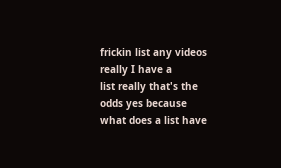frickin list any videos really I have a
list really that's the odds yes because
what does a list have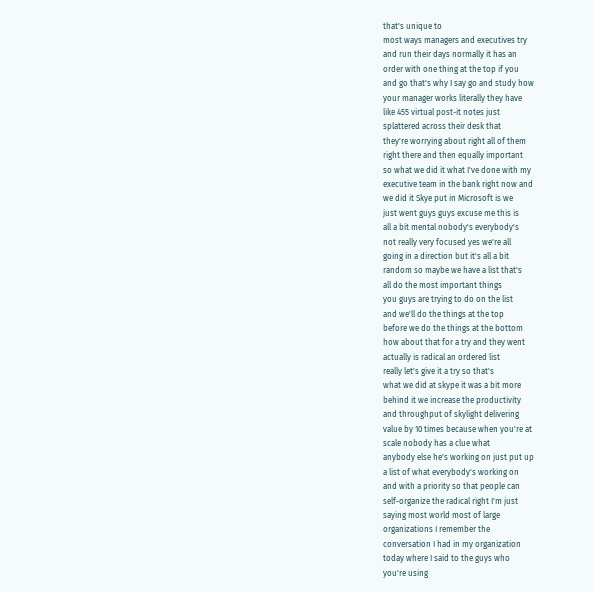that's unique to
most ways managers and executives try
and run their days normally it has an
order with one thing at the top if you
and go that's why I say go and study how
your manager works literally they have
like 455 virtual post-it notes just
splattered across their desk that
they're worrying about right all of them
right there and then equally important
so what we did it what I've done with my
executive team in the bank right now and
we did it Skye put in Microsoft is we
just went guys guys excuse me this is
all a bit mental nobody's everybody's
not really very focused yes we're all
going in a direction but it's all a bit
random so maybe we have a list that's
all do the most important things
you guys are trying to do on the list
and we'll do the things at the top
before we do the things at the bottom
how about that for a try and they went
actually is radical an ordered list
really let's give it a try so that's
what we did at skype it was a bit more
behind it we increase the productivity
and throughput of skylight delivering
value by 10 times because when you're at
scale nobody has a clue what
anybody else he's working on just put up
a list of what everybody's working on
and with a priority so that people can
self-organize the radical right I'm just
saying most world most of large
organizations I remember the
conversation I had in my organization
today where I said to the guys who
you're using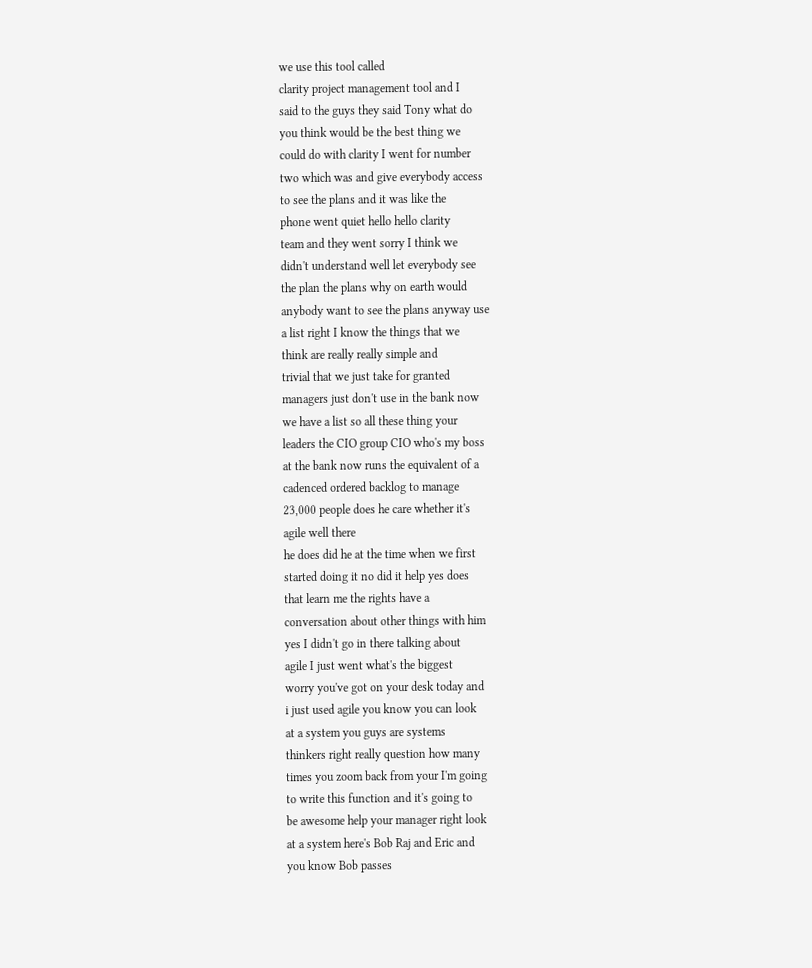we use this tool called
clarity project management tool and I
said to the guys they said Tony what do
you think would be the best thing we
could do with clarity I went for number
two which was and give everybody access
to see the plans and it was like the
phone went quiet hello hello clarity
team and they went sorry I think we
didn't understand well let everybody see
the plan the plans why on earth would
anybody want to see the plans anyway use
a list right I know the things that we
think are really really simple and
trivial that we just take for granted
managers just don't use in the bank now
we have a list so all these thing your
leaders the CIO group CIO who's my boss
at the bank now runs the equivalent of a
cadenced ordered backlog to manage
23,000 people does he care whether it's
agile well there
he does did he at the time when we first
started doing it no did it help yes does
that learn me the rights have a
conversation about other things with him
yes I didn't go in there talking about
agile I just went what's the biggest
worry you've got on your desk today and
i just used agile you know you can look
at a system you guys are systems
thinkers right really question how many
times you zoom back from your I'm going
to write this function and it's going to
be awesome help your manager right look
at a system here's Bob Raj and Eric and
you know Bob passes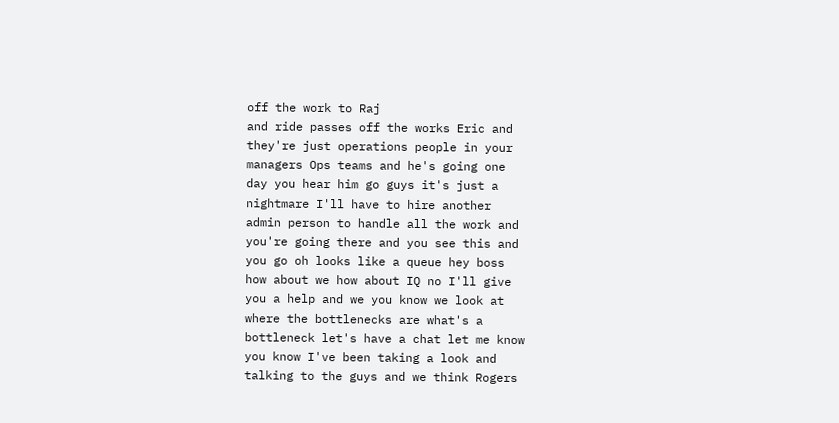off the work to Raj
and ride passes off the works Eric and
they're just operations people in your
managers Ops teams and he's going one
day you hear him go guys it's just a
nightmare I'll have to hire another
admin person to handle all the work and
you're going there and you see this and
you go oh looks like a queue hey boss
how about we how about IQ no I'll give
you a help and we you know we look at
where the bottlenecks are what's a
bottleneck let's have a chat let me know
you know I've been taking a look and
talking to the guys and we think Rogers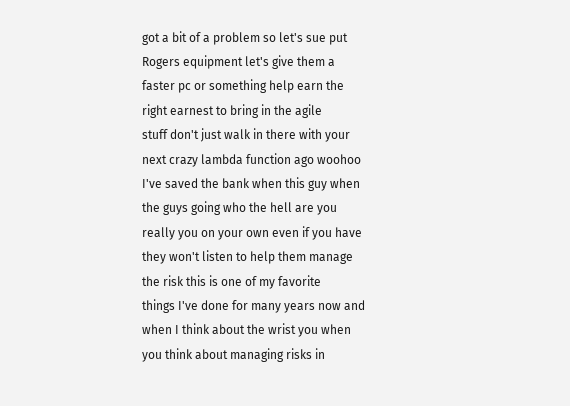got a bit of a problem so let's sue put
Rogers equipment let's give them a
faster pc or something help earn the
right earnest to bring in the agile
stuff don't just walk in there with your
next crazy lambda function ago woohoo
I've saved the bank when this guy when
the guys going who the hell are you
really you on your own even if you have
they won't listen to help them manage
the risk this is one of my favorite
things I've done for many years now and
when I think about the wrist you when
you think about managing risks in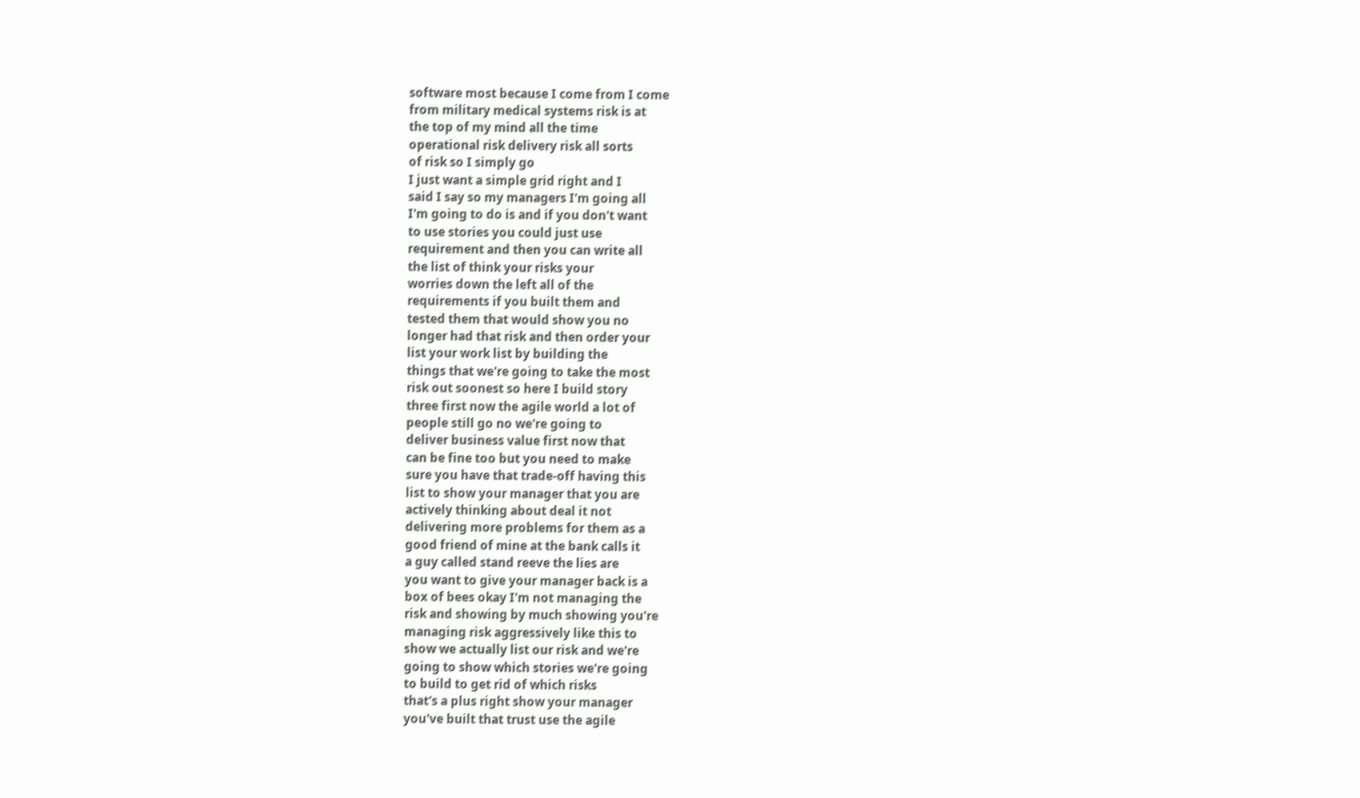software most because I come from I come
from military medical systems risk is at
the top of my mind all the time
operational risk delivery risk all sorts
of risk so I simply go
I just want a simple grid right and I
said I say so my managers I'm going all
I'm going to do is and if you don't want
to use stories you could just use
requirement and then you can write all
the list of think your risks your
worries down the left all of the
requirements if you built them and
tested them that would show you no
longer had that risk and then order your
list your work list by building the
things that we're going to take the most
risk out soonest so here I build story
three first now the agile world a lot of
people still go no we're going to
deliver business value first now that
can be fine too but you need to make
sure you have that trade-off having this
list to show your manager that you are
actively thinking about deal it not
delivering more problems for them as a
good friend of mine at the bank calls it
a guy called stand reeve the lies are
you want to give your manager back is a
box of bees okay I'm not managing the
risk and showing by much showing you're
managing risk aggressively like this to
show we actually list our risk and we're
going to show which stories we're going
to build to get rid of which risks
that's a plus right show your manager
you've built that trust use the agile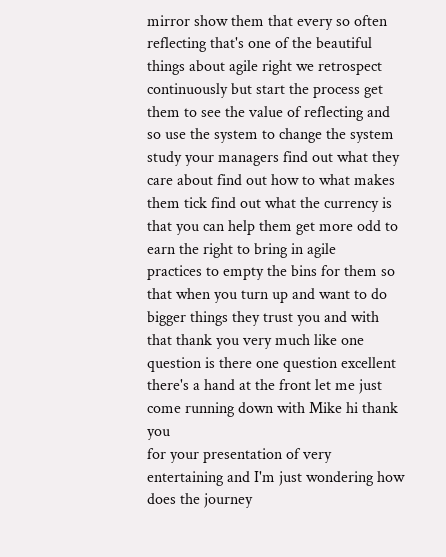mirror show them that every so often
reflecting that's one of the beautiful
things about agile right we retrospect
continuously but start the process get
them to see the value of reflecting and
so use the system to change the system
study your managers find out what they
care about find out how to what makes
them tick find out what the currency is
that you can help them get more odd to
earn the right to bring in agile
practices to empty the bins for them so
that when you turn up and want to do
bigger things they trust you and with
that thank you very much like one
question is there one question excellent
there's a hand at the front let me just
come running down with Mike hi thank you
for your presentation of very
entertaining and I'm just wondering how
does the journey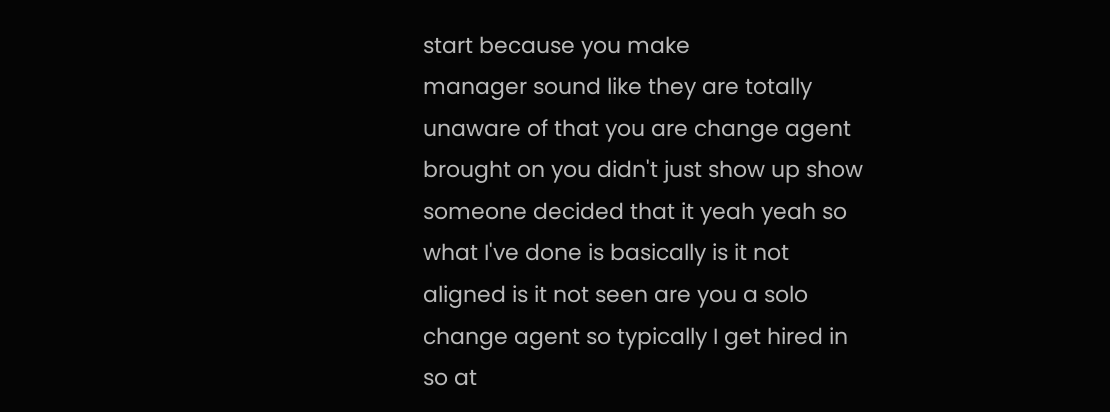start because you make
manager sound like they are totally
unaware of that you are change agent
brought on you didn't just show up show
someone decided that it yeah yeah so
what I've done is basically is it not
aligned is it not seen are you a solo
change agent so typically I get hired in
so at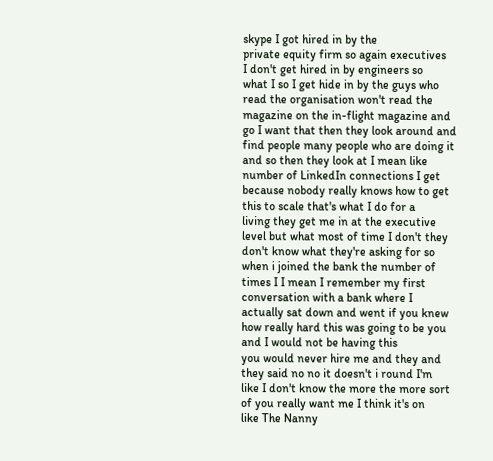skype I got hired in by the
private equity firm so again executives
I don't get hired in by engineers so
what I so I get hide in by the guys who
read the organisation won't read the
magazine on the in-flight magazine and
go I want that then they look around and
find people many people who are doing it
and so then they look at I mean like
number of LinkedIn connections I get
because nobody really knows how to get
this to scale that's what I do for a
living they get me in at the executive
level but what most of time I don't they
don't know what they're asking for so
when i joined the bank the number of
times I I mean I remember my first
conversation with a bank where I
actually sat down and went if you knew
how really hard this was going to be you
and I would not be having this
you would never hire me and they and
they said no no it doesn't i round I'm
like I don't know the more the more sort
of you really want me I think it's on
like The Nanny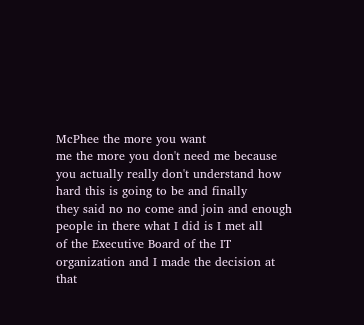McPhee the more you want
me the more you don't need me because
you actually really don't understand how
hard this is going to be and finally
they said no no come and join and enough
people in there what I did is I met all
of the Executive Board of the IT
organization and I made the decision at
that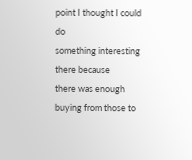point I thought I could do
something interesting there because
there was enough buying from those to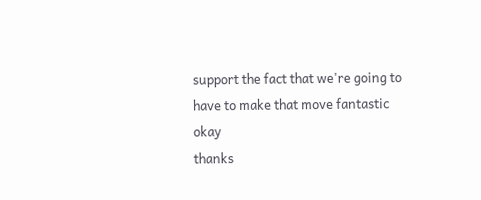support the fact that we're going to
have to make that move fantastic okay
thanks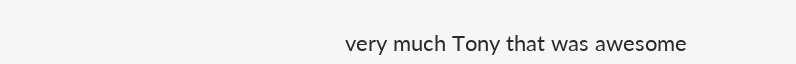very much Tony that was awesome